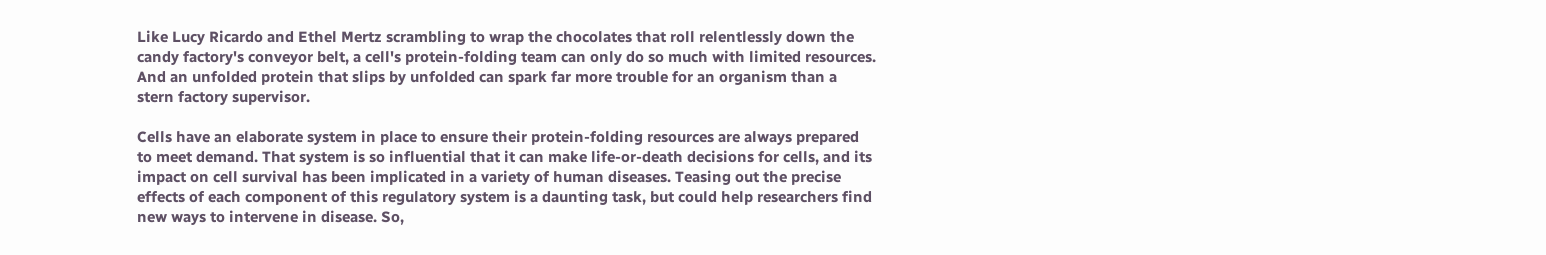Like Lucy Ricardo and Ethel Mertz scrambling to wrap the chocolates that roll relentlessly down the candy factory's conveyor belt, a cell's protein-folding team can only do so much with limited resources. And an unfolded protein that slips by unfolded can spark far more trouble for an organism than a stern factory supervisor.

Cells have an elaborate system in place to ensure their protein-folding resources are always prepared to meet demand. That system is so influential that it can make life-or-death decisions for cells, and its impact on cell survival has been implicated in a variety of human diseases. Teasing out the precise effects of each component of this regulatory system is a daunting task, but could help researchers find new ways to intervene in disease. So,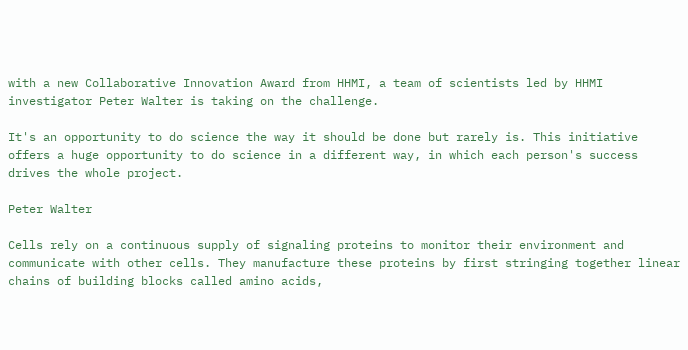with a new Collaborative Innovation Award from HHMI, a team of scientists led by HHMI investigator Peter Walter is taking on the challenge.

It's an opportunity to do science the way it should be done but rarely is. This initiative offers a huge opportunity to do science in a different way, in which each person's success drives the whole project.

Peter Walter

Cells rely on a continuous supply of signaling proteins to monitor their environment and communicate with other cells. They manufacture these proteins by first stringing together linear chains of building blocks called amino acids,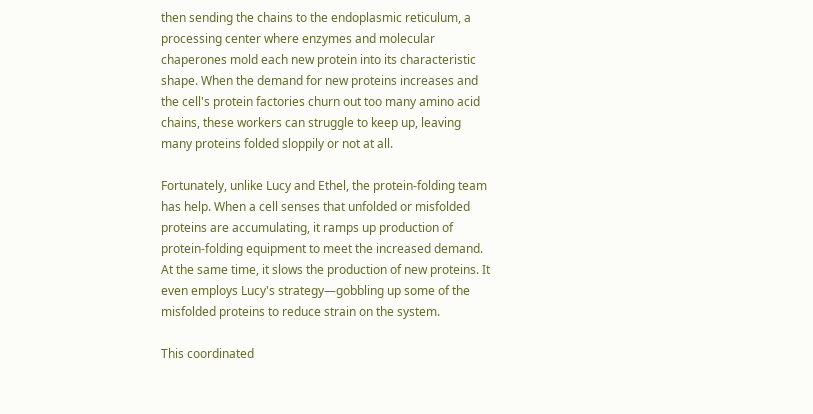then sending the chains to the endoplasmic reticulum, a processing center where enzymes and molecular chaperones mold each new protein into its characteristic shape. When the demand for new proteins increases and the cell's protein factories churn out too many amino acid chains, these workers can struggle to keep up, leaving many proteins folded sloppily or not at all.

Fortunately, unlike Lucy and Ethel, the protein-folding team has help. When a cell senses that unfolded or misfolded proteins are accumulating, it ramps up production of protein-folding equipment to meet the increased demand. At the same time, it slows the production of new proteins. It even employs Lucy's strategy—gobbling up some of the misfolded proteins to reduce strain on the system.

This coordinated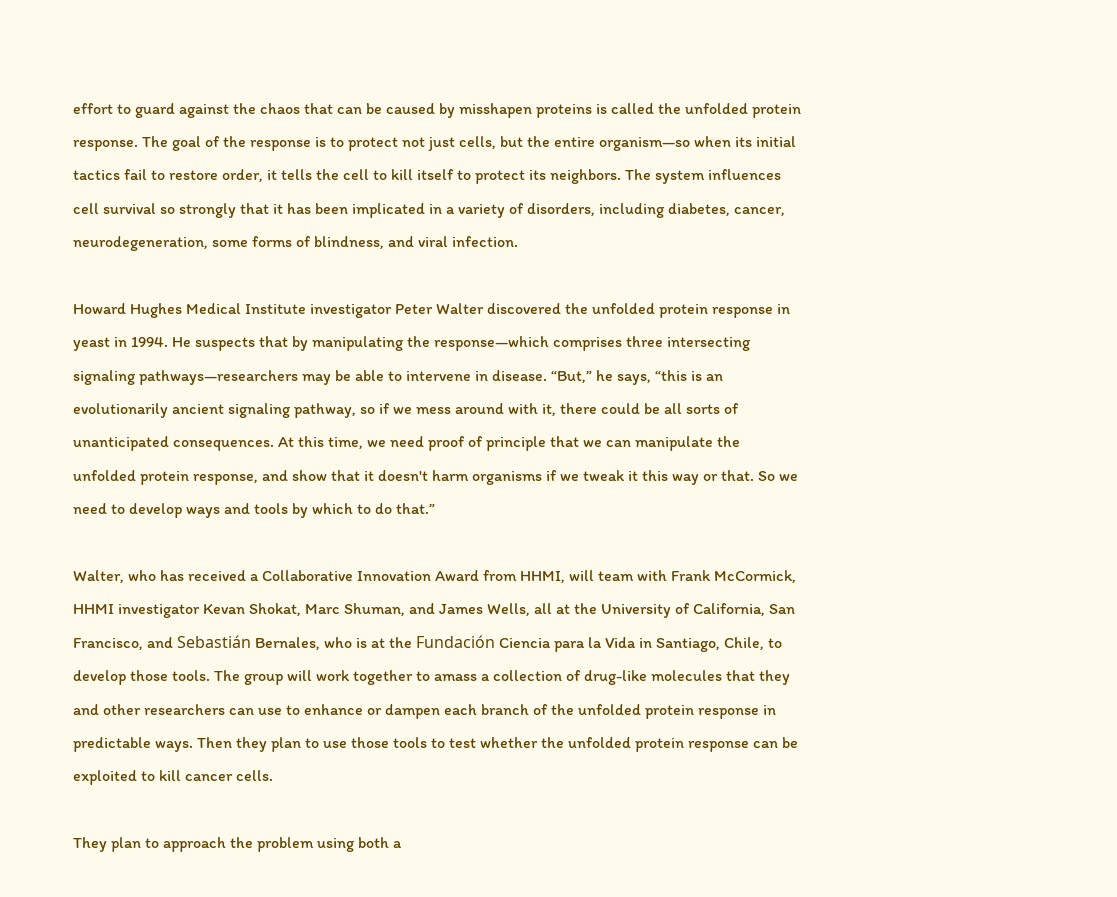effort to guard against the chaos that can be caused by misshapen proteins is called the unfolded protein response. The goal of the response is to protect not just cells, but the entire organism—so when its initial tactics fail to restore order, it tells the cell to kill itself to protect its neighbors. The system influences cell survival so strongly that it has been implicated in a variety of disorders, including diabetes, cancer, neurodegeneration, some forms of blindness, and viral infection.

Howard Hughes Medical Institute investigator Peter Walter discovered the unfolded protein response in yeast in 1994. He suspects that by manipulating the response—which comprises three intersecting signaling pathways—researchers may be able to intervene in disease. “But,” he says, “this is an evolutionarily ancient signaling pathway, so if we mess around with it, there could be all sorts of unanticipated consequences. At this time, we need proof of principle that we can manipulate the unfolded protein response, and show that it doesn't harm organisms if we tweak it this way or that. So we need to develop ways and tools by which to do that.”

Walter, who has received a Collaborative Innovation Award from HHMI, will team with Frank McCormick, HHMI investigator Kevan Shokat, Marc Shuman, and James Wells, all at the University of California, San Francisco, and Sebastián Bernales, who is at the Fundación Ciencia para la Vida in Santiago, Chile, to develop those tools. The group will work together to amass a collection of drug-like molecules that they and other researchers can use to enhance or dampen each branch of the unfolded protein response in predictable ways. Then they plan to use those tools to test whether the unfolded protein response can be exploited to kill cancer cells.

They plan to approach the problem using both a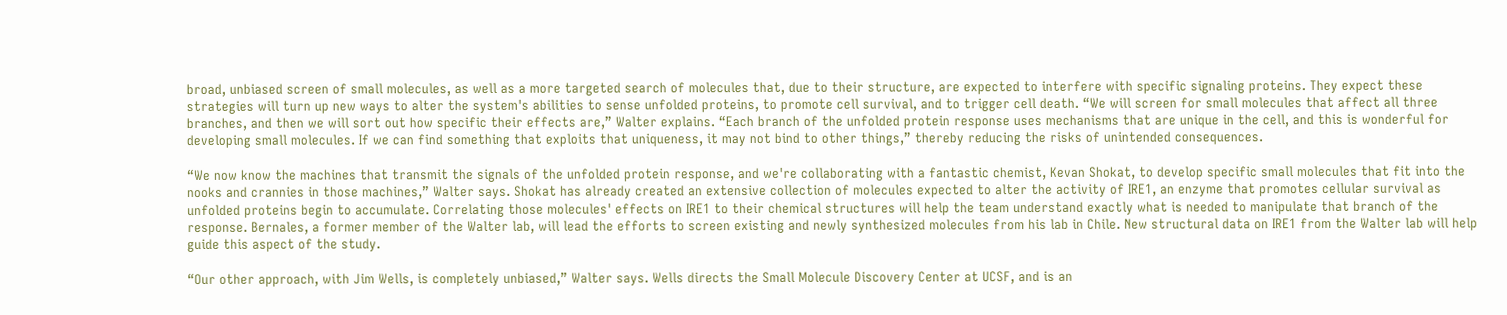broad, unbiased screen of small molecules, as well as a more targeted search of molecules that, due to their structure, are expected to interfere with specific signaling proteins. They expect these strategies will turn up new ways to alter the system's abilities to sense unfolded proteins, to promote cell survival, and to trigger cell death. “We will screen for small molecules that affect all three branches, and then we will sort out how specific their effects are,” Walter explains. “Each branch of the unfolded protein response uses mechanisms that are unique in the cell, and this is wonderful for developing small molecules. If we can find something that exploits that uniqueness, it may not bind to other things,” thereby reducing the risks of unintended consequences.

“We now know the machines that transmit the signals of the unfolded protein response, and we're collaborating with a fantastic chemist, Kevan Shokat, to develop specific small molecules that fit into the nooks and crannies in those machines,” Walter says. Shokat has already created an extensive collection of molecules expected to alter the activity of IRE1, an enzyme that promotes cellular survival as unfolded proteins begin to accumulate. Correlating those molecules' effects on IRE1 to their chemical structures will help the team understand exactly what is needed to manipulate that branch of the response. Bernales, a former member of the Walter lab, will lead the efforts to screen existing and newly synthesized molecules from his lab in Chile. New structural data on IRE1 from the Walter lab will help guide this aspect of the study.

“Our other approach, with Jim Wells, is completely unbiased,” Walter says. Wells directs the Small Molecule Discovery Center at UCSF, and is an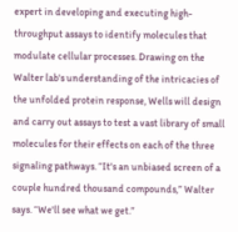expert in developing and executing high-throughput assays to identify molecules that modulate cellular processes. Drawing on the Walter lab's understanding of the intricacies of the unfolded protein response, Wells will design and carry out assays to test a vast library of small molecules for their effects on each of the three signaling pathways. “It's an unbiased screen of a couple hundred thousand compounds,” Walter says. “We'll see what we get.”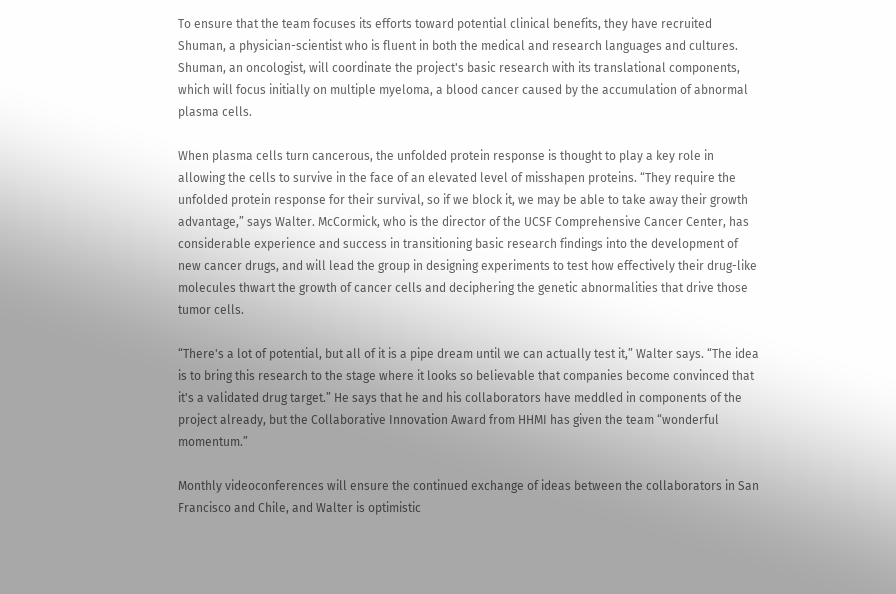To ensure that the team focuses its efforts toward potential clinical benefits, they have recruited Shuman, a physician-scientist who is fluent in both the medical and research languages and cultures. Shuman, an oncologist, will coordinate the project's basic research with its translational components, which will focus initially on multiple myeloma, a blood cancer caused by the accumulation of abnormal plasma cells.

When plasma cells turn cancerous, the unfolded protein response is thought to play a key role in allowing the cells to survive in the face of an elevated level of misshapen proteins. “They require the unfolded protein response for their survival, so if we block it, we may be able to take away their growth advantage,” says Walter. McCormick, who is the director of the UCSF Comprehensive Cancer Center, has considerable experience and success in transitioning basic research findings into the development of new cancer drugs, and will lead the group in designing experiments to test how effectively their drug-like molecules thwart the growth of cancer cells and deciphering the genetic abnormalities that drive those tumor cells.

“There's a lot of potential, but all of it is a pipe dream until we can actually test it,” Walter says. “The idea is to bring this research to the stage where it looks so believable that companies become convinced that it's a validated drug target.” He says that he and his collaborators have meddled in components of the project already, but the Collaborative Innovation Award from HHMI has given the team “wonderful momentum.”

Monthly videoconferences will ensure the continued exchange of ideas between the collaborators in San Francisco and Chile, and Walter is optimistic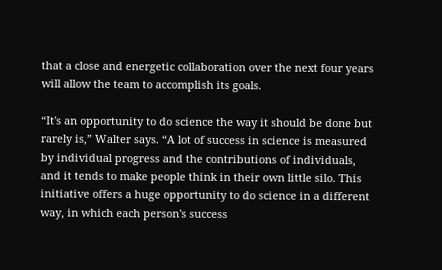that a close and energetic collaboration over the next four years will allow the team to accomplish its goals.

“It's an opportunity to do science the way it should be done but rarely is,” Walter says. “A lot of success in science is measured by individual progress and the contributions of individuals, and it tends to make people think in their own little silo. This initiative offers a huge opportunity to do science in a different way, in which each person's success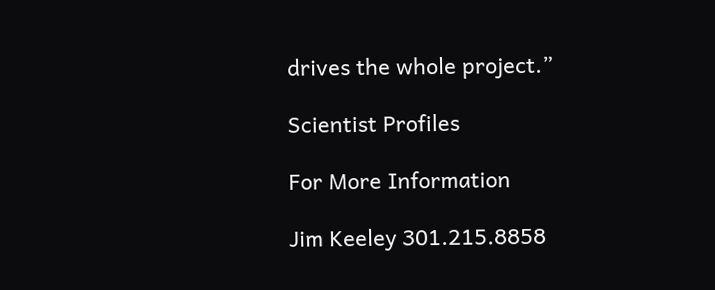drives the whole project.”

Scientist Profiles

For More Information

Jim Keeley 301.215.8858